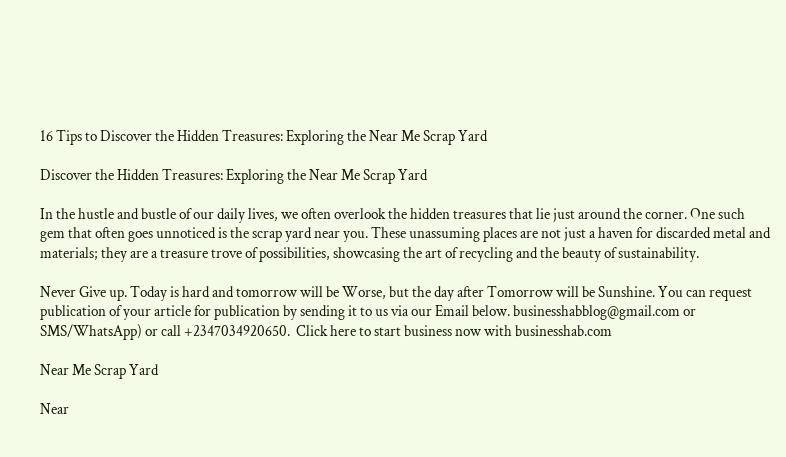16 Tips to Discover the Hidden Treasures: Exploring the Near Me Scrap Yard

Discover the Hidden Treasures: Exploring the Near Me Scrap Yard

In the hustle and bustle of our daily lives, we often overlook the hidden treasures that lie just around the corner. One such gem that often goes unnoticed is the scrap yard near you. These unassuming places are not just a haven for discarded metal and materials; they are a treasure trove of possibilities, showcasing the art of recycling and the beauty of sustainability.

Never Give up. Today is hard and tomorrow will be Worse, but the day after Tomorrow will be Sunshine. You can request publication of your article for publication by sending it to us via our Email below. businesshabblog@gmail.com or SMS/WhatsApp) or call +2347034920650.  Click here to start business now with businesshab.com

Near Me Scrap Yard

Near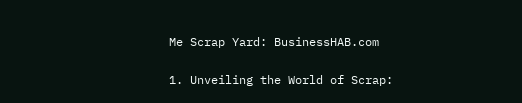Me Scrap Yard: BusinessHAB.com

1. Unveiling the World of Scrap: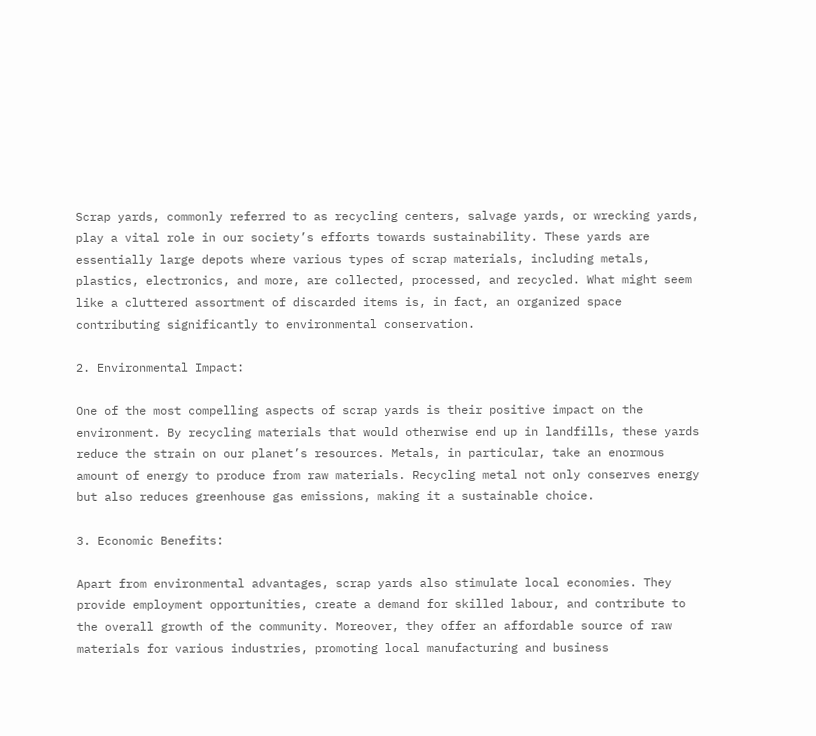Scrap yards, commonly referred to as recycling centers, salvage yards, or wrecking yards, play a vital role in our society’s efforts towards sustainability. These yards are essentially large depots where various types of scrap materials, including metals, plastics, electronics, and more, are collected, processed, and recycled. What might seem like a cluttered assortment of discarded items is, in fact, an organized space contributing significantly to environmental conservation.

2. Environmental Impact:

One of the most compelling aspects of scrap yards is their positive impact on the environment. By recycling materials that would otherwise end up in landfills, these yards reduce the strain on our planet’s resources. Metals, in particular, take an enormous amount of energy to produce from raw materials. Recycling metal not only conserves energy but also reduces greenhouse gas emissions, making it a sustainable choice.

3. Economic Benefits:

Apart from environmental advantages, scrap yards also stimulate local economies. They provide employment opportunities, create a demand for skilled labour, and contribute to the overall growth of the community. Moreover, they offer an affordable source of raw materials for various industries, promoting local manufacturing and business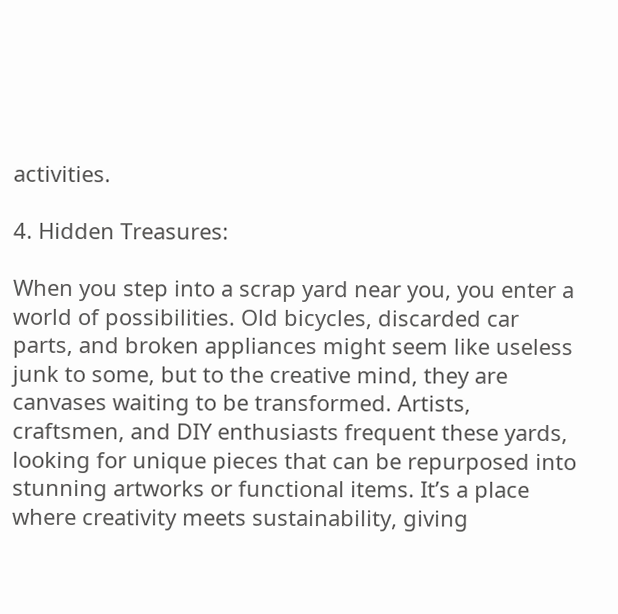activities.

4. Hidden Treasures:

When you step into a scrap yard near you, you enter a world of possibilities. Old bicycles, discarded car parts, and broken appliances might seem like useless junk to some, but to the creative mind, they are canvases waiting to be transformed. Artists, craftsmen, and DIY enthusiasts frequent these yards, looking for unique pieces that can be repurposed into stunning artworks or functional items. It’s a place where creativity meets sustainability, giving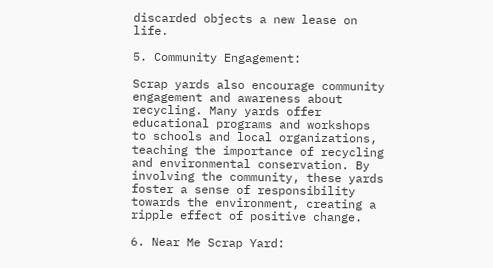discarded objects a new lease on life.

5. Community Engagement:

Scrap yards also encourage community engagement and awareness about recycling. Many yards offer educational programs and workshops to schools and local organizations, teaching the importance of recycling and environmental conservation. By involving the community, these yards foster a sense of responsibility towards the environment, creating a ripple effect of positive change.

6. Near Me Scrap Yard: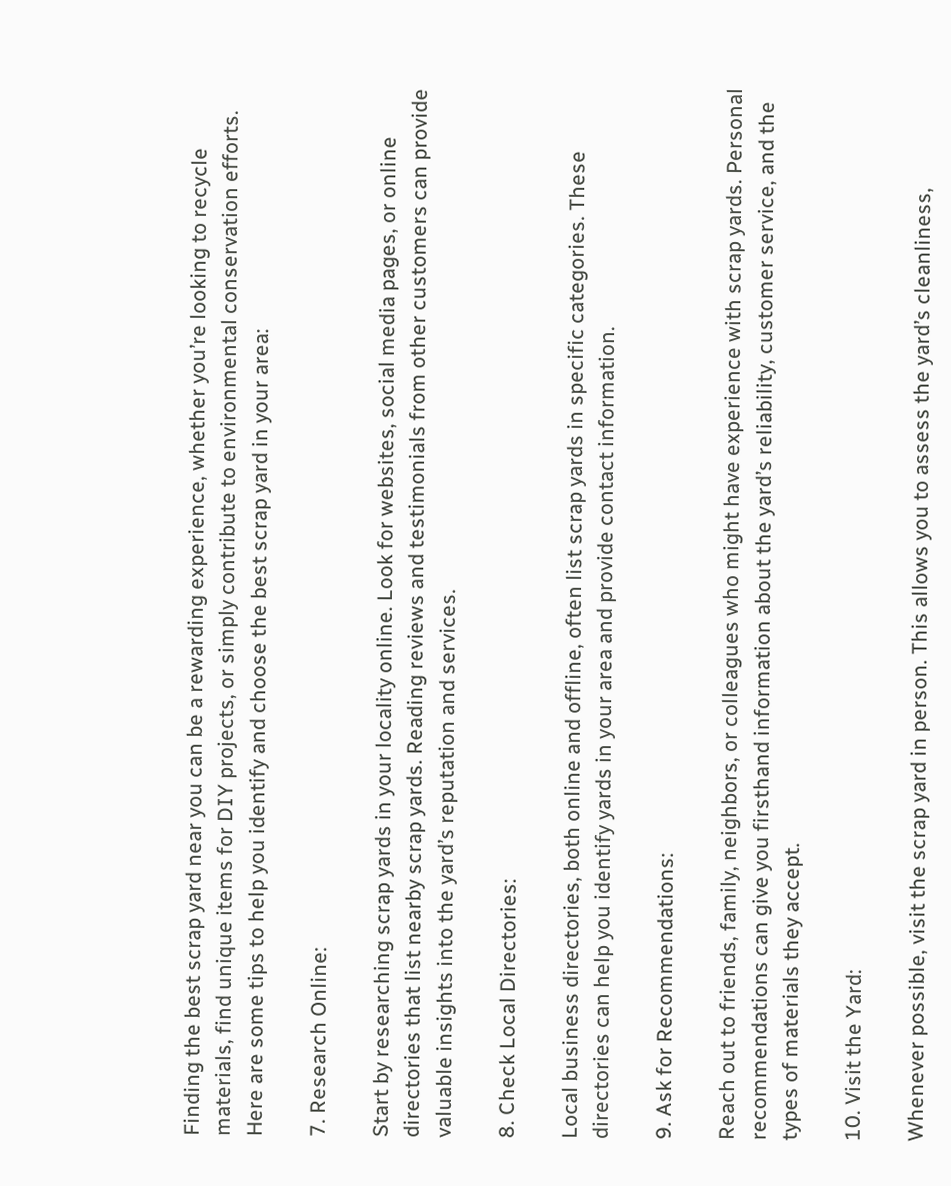Finding the best scrap yard near you can be a rewarding experience, whether you’re looking to recycle materials, find unique items for DIY projects, or simply contribute to environmental conservation efforts. Here are some tips to help you identify and choose the best scrap yard in your area:

7. Research Online:

Start by researching scrap yards in your locality online. Look for websites, social media pages, or online directories that list nearby scrap yards. Reading reviews and testimonials from other customers can provide valuable insights into the yard’s reputation and services.

8. Check Local Directories:

Local business directories, both online and offline, often list scrap yards in specific categories. These directories can help you identify yards in your area and provide contact information.

9. Ask for Recommendations:

Reach out to friends, family, neighbors, or colleagues who might have experience with scrap yards. Personal recommendations can give you firsthand information about the yard’s reliability, customer service, and the types of materials they accept.

10. Visit the Yard:

Whenever possible, visit the scrap yard in person. This allows you to assess the yard’s cleanliness,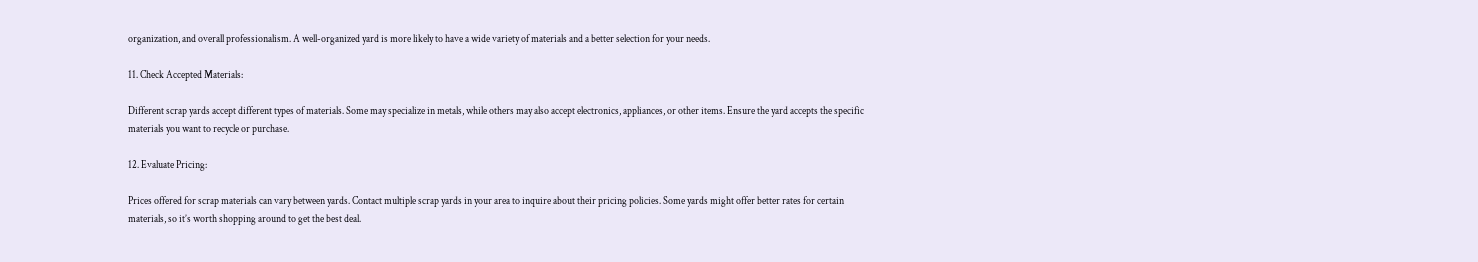organization, and overall professionalism. A well-organized yard is more likely to have a wide variety of materials and a better selection for your needs.

11. Check Accepted Materials:

Different scrap yards accept different types of materials. Some may specialize in metals, while others may also accept electronics, appliances, or other items. Ensure the yard accepts the specific materials you want to recycle or purchase.

12. Evaluate Pricing:

Prices offered for scrap materials can vary between yards. Contact multiple scrap yards in your area to inquire about their pricing policies. Some yards might offer better rates for certain materials, so it’s worth shopping around to get the best deal.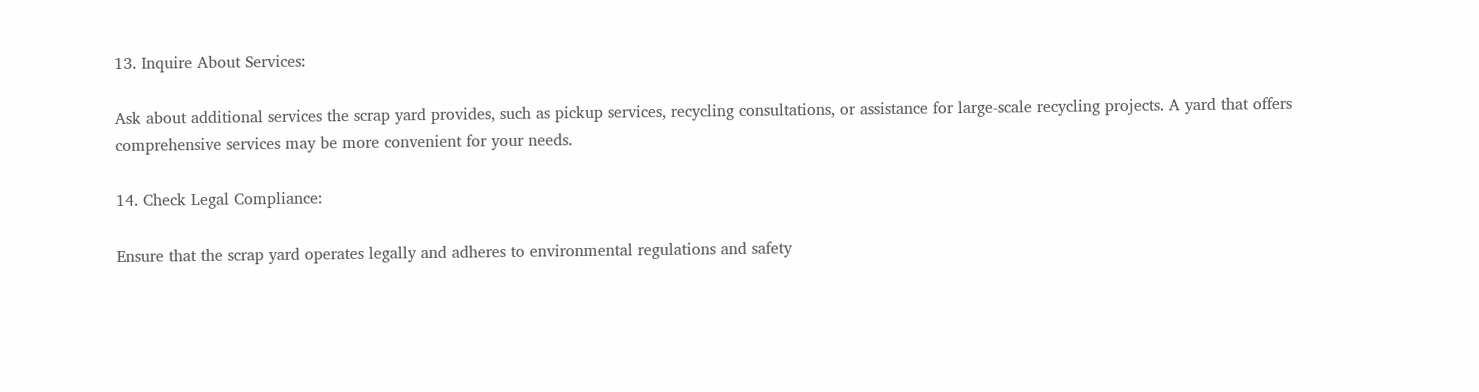13. Inquire About Services:

Ask about additional services the scrap yard provides, such as pickup services, recycling consultations, or assistance for large-scale recycling projects. A yard that offers comprehensive services may be more convenient for your needs.

14. Check Legal Compliance:

Ensure that the scrap yard operates legally and adheres to environmental regulations and safety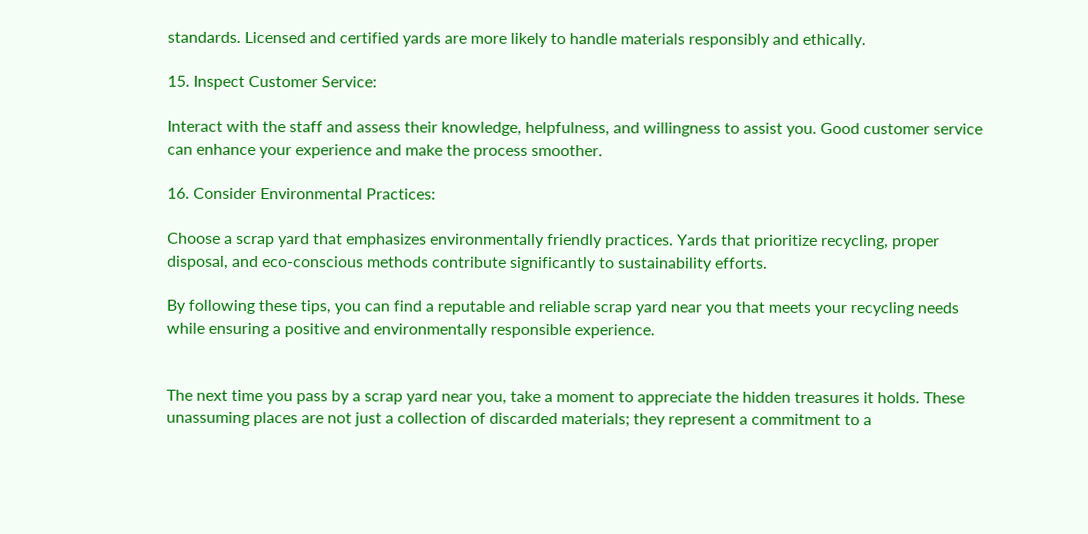standards. Licensed and certified yards are more likely to handle materials responsibly and ethically.

15. Inspect Customer Service:

Interact with the staff and assess their knowledge, helpfulness, and willingness to assist you. Good customer service can enhance your experience and make the process smoother.

16. Consider Environmental Practices:

Choose a scrap yard that emphasizes environmentally friendly practices. Yards that prioritize recycling, proper disposal, and eco-conscious methods contribute significantly to sustainability efforts.

By following these tips, you can find a reputable and reliable scrap yard near you that meets your recycling needs while ensuring a positive and environmentally responsible experience.


The next time you pass by a scrap yard near you, take a moment to appreciate the hidden treasures it holds. These unassuming places are not just a collection of discarded materials; they represent a commitment to a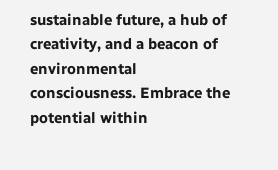sustainable future, a hub of creativity, and a beacon of environmental consciousness. Embrace the potential within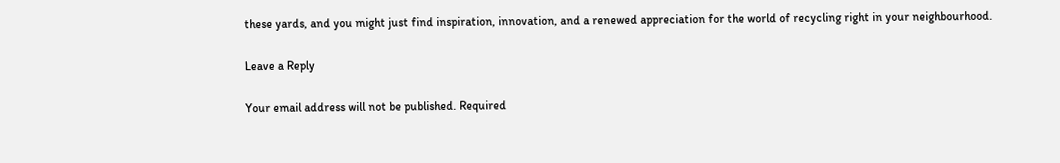these yards, and you might just find inspiration, innovation, and a renewed appreciation for the world of recycling right in your neighbourhood.

Leave a Reply

Your email address will not be published. Required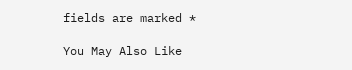fields are marked *

You May Also Like